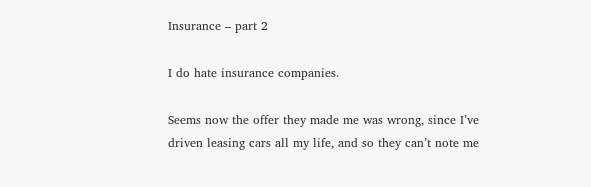Insurance – part 2

I do hate insurance companies.

Seems now the offer they made me was wrong, since I’ve driven leasing cars all my life, and so they can’t note me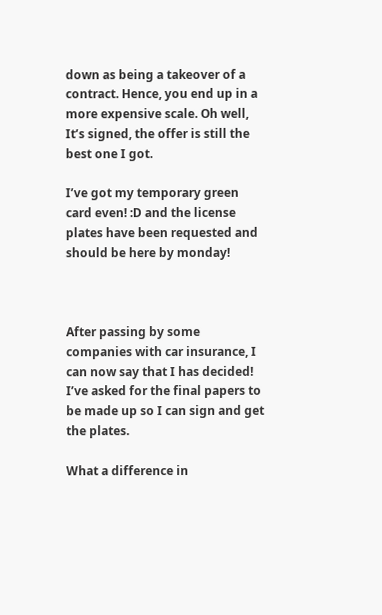down as being a takeover of a contract. Hence, you end up in a more expensive scale. Oh well, It’s signed, the offer is still the best one I got.

I’ve got my temporary green card even! :D and the license plates have been requested and should be here by monday!



After passing by some companies with car insurance, I can now say that I has decided! I’ve asked for the final papers to be made up so I can sign and get the plates.

What a difference in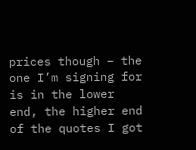prices though – the one I’m signing for is in the lower end, the higher end of the quotes I got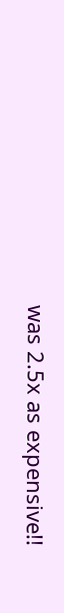was 2.5x as expensive!!